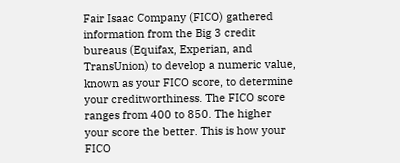Fair Isaac Company (FICO) gathered information from the Big 3 credit bureaus (Equifax, Experian, and TransUnion) to develop a numeric value, known as your FICO score, to determine your creditworthiness. The FICO score ranges from 400 to 850. The higher your score the better. This is how your FICO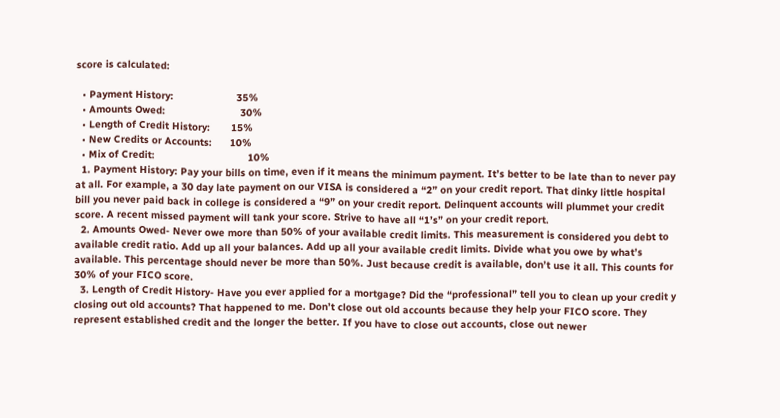score is calculated:

  • Payment History:                     35%
  • Amounts Owed:                         30%
  • Length of Credit History:       15%
  • New Credits or Accounts:      10%
  • Mix of Credit:                               10%
  1. Payment History: Pay your bills on time, even if it means the minimum payment. It’s better to be late than to never pay at all. For example, a 30 day late payment on our VISA is considered a “2” on your credit report. That dinky little hospital bill you never paid back in college is considered a “9” on your credit report. Delinquent accounts will plummet your credit score. A recent missed payment will tank your score. Strive to have all “1’s” on your credit report.
  2. Amounts Owed- Never owe more than 50% of your available credit limits. This measurement is considered you debt to available credit ratio. Add up all your balances. Add up all your available credit limits. Divide what you owe by what’s available. This percentage should never be more than 50%. Just because credit is available, don’t use it all. This counts for 30% of your FICO score.
  3. Length of Credit History- Have you ever applied for a mortgage? Did the “professional” tell you to clean up your credit y closing out old accounts? That happened to me. Don’t close out old accounts because they help your FICO score. They represent established credit and the longer the better. If you have to close out accounts, close out newer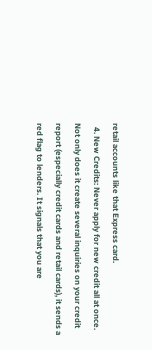retail accounts like that Express card.
  4. New Credits: Never apply for new credit all at once. Not only does it create several inquiries on your credit report (especially credit cards and retail cards), it sends a red flag to lenders. It signals that you are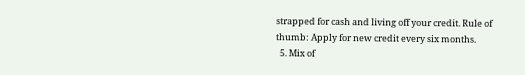strapped for cash and living off your credit. Rule of thumb: Apply for new credit every six months.
  5. Mix of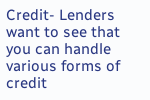Credit- Lenders want to see that you can handle various forms of credit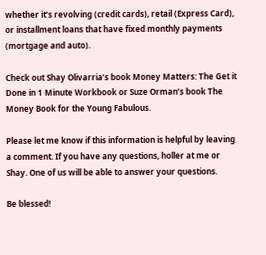whether it’s revolving (credit cards), retail (Express Card), or installment loans that have fixed monthly payments (mortgage and auto).

Check out Shay Olivarria’s book Money Matters: The Get it Done in 1 Minute Workbook or Suze Orman’s book The Money Book for the Young Fabulous.

Please let me know if this information is helpful by leaving a comment. If you have any questions, holler at me or Shay. One of us will be able to answer your questions.

Be blessed!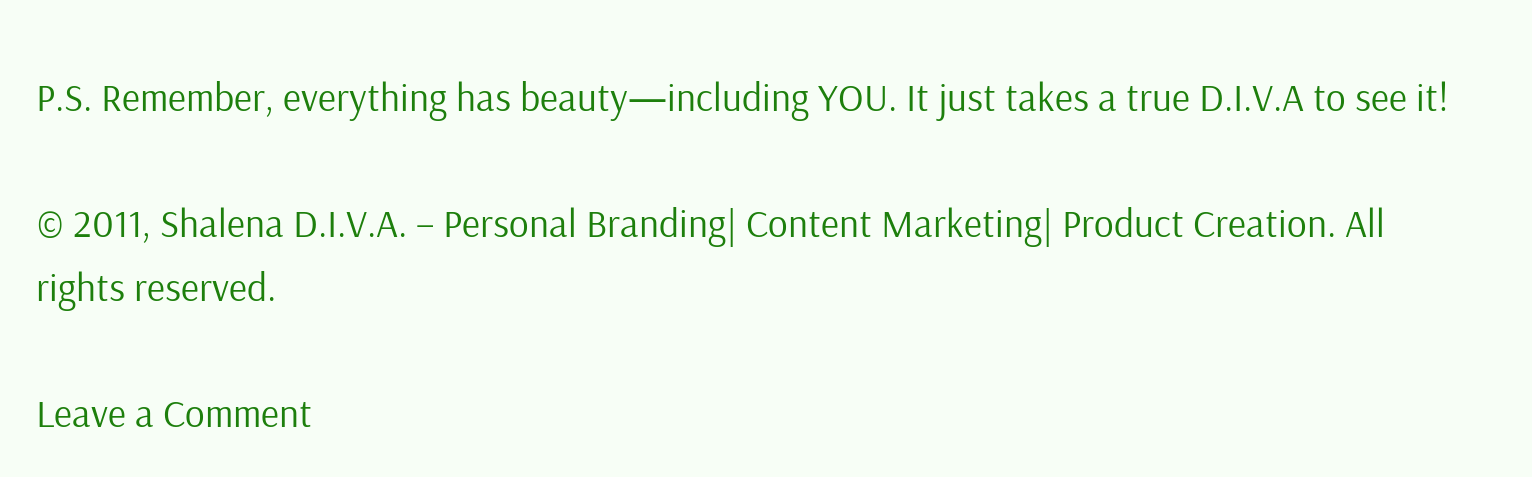P.S. Remember, everything has beauty—including YOU. It just takes a true D.I.V.A to see it!

© 2011, Shalena D.I.V.A. – Personal Branding| Content Marketing| Product Creation. All rights reserved.

Leave a Comment